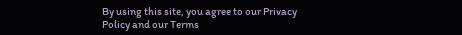By using this site, you agree to our Privacy Policy and our Terms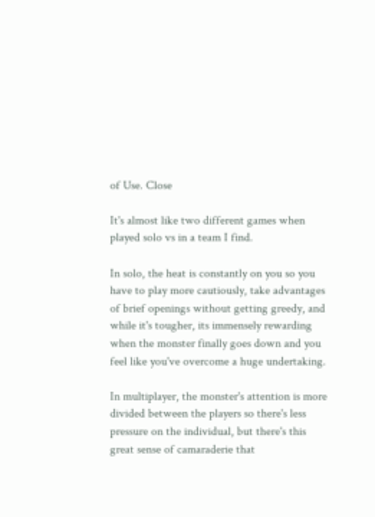of Use. Close

It's almost like two different games when played solo vs in a team I find.

In solo, the heat is constantly on you so you have to play more cautiously, take advantages of brief openings without getting greedy, and while it's tougher, its immensely rewarding when the monster finally goes down and you feel like you've overcome a huge undertaking.

In multiplayer, the monster's attention is more divided between the players so there's less pressure on the individual, but there's this great sense of camaraderie that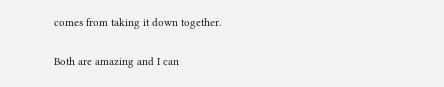comes from taking it down together.

Both are amazing and I can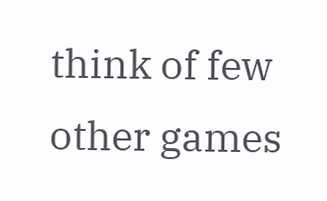think of few other games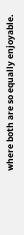where both are so equally enjoyable.